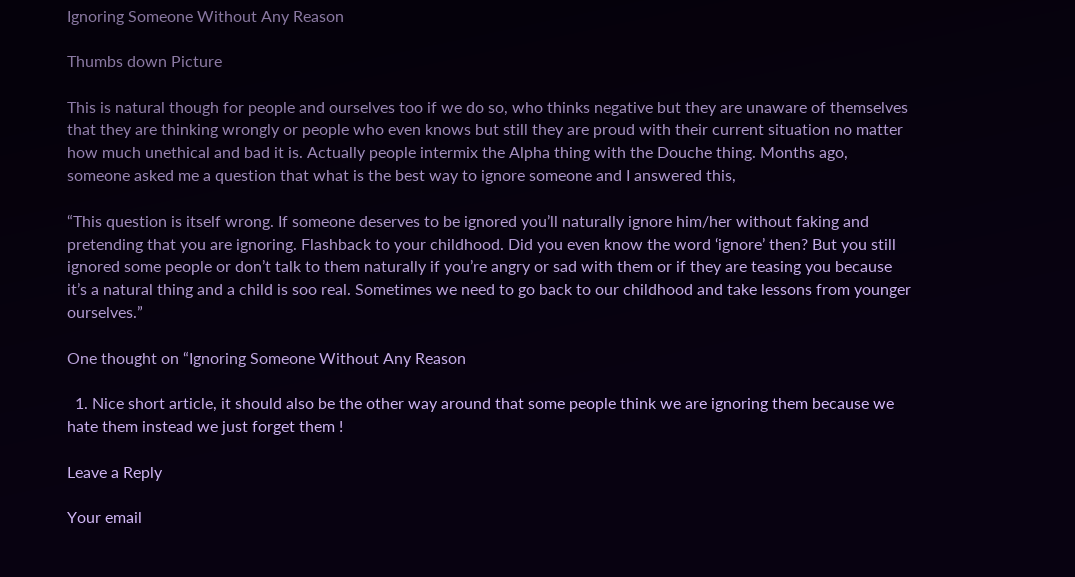Ignoring Someone Without Any Reason

Thumbs down Picture

This is natural though for people and ourselves too if we do so, who thinks negative but they are unaware of themselves that they are thinking wrongly or people who even knows but still they are proud with their current situation no matter how much unethical and bad it is. Actually people intermix the Alpha thing with the Douche thing. Months ago, someone asked me a question that what is the best way to ignore someone and I answered this,

“This question is itself wrong. If someone deserves to be ignored you’ll naturally ignore him/her without faking and pretending that you are ignoring. Flashback to your childhood. Did you even know the word ‘ignore’ then? But you still ignored some people or don’t talk to them naturally if you’re angry or sad with them or if they are teasing you because it’s a natural thing and a child is soo real. Sometimes we need to go back to our childhood and take lessons from younger ourselves.”

One thought on “Ignoring Someone Without Any Reason

  1. Nice short article, it should also be the other way around that some people think we are ignoring them because we hate them instead we just forget them !

Leave a Reply

Your email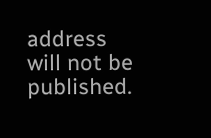address will not be published.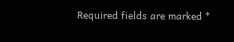Required fields are marked *